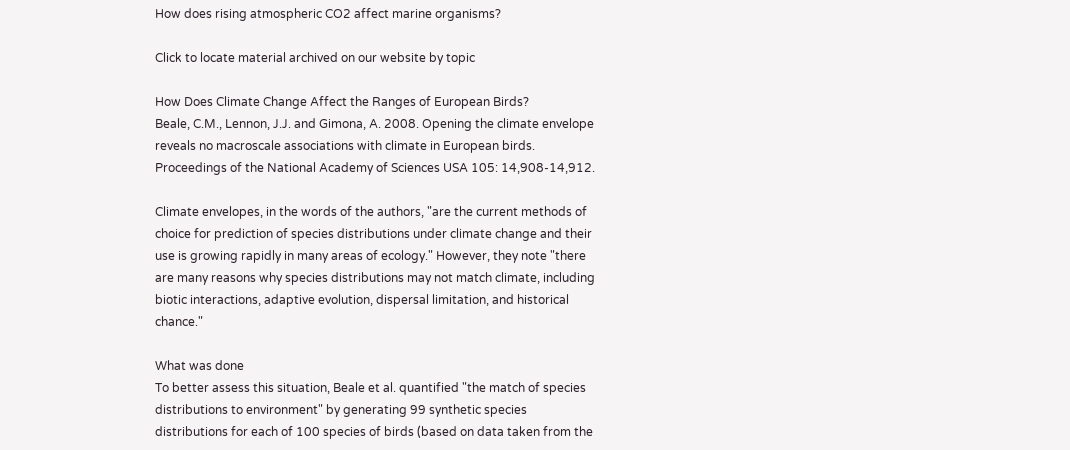How does rising atmospheric CO2 affect marine organisms?

Click to locate material archived on our website by topic

How Does Climate Change Affect the Ranges of European Birds?
Beale, C.M., Lennon, J.J. and Gimona, A. 2008. Opening the climate envelope reveals no macroscale associations with climate in European birds. Proceedings of the National Academy of Sciences USA 105: 14,908-14,912.

Climate envelopes, in the words of the authors, "are the current methods of choice for prediction of species distributions under climate change and their use is growing rapidly in many areas of ecology." However, they note "there are many reasons why species distributions may not match climate, including biotic interactions, adaptive evolution, dispersal limitation, and historical chance."

What was done
To better assess this situation, Beale et al. quantified "the match of species distributions to environment" by generating 99 synthetic species distributions for each of 100 species of birds (based on data taken from the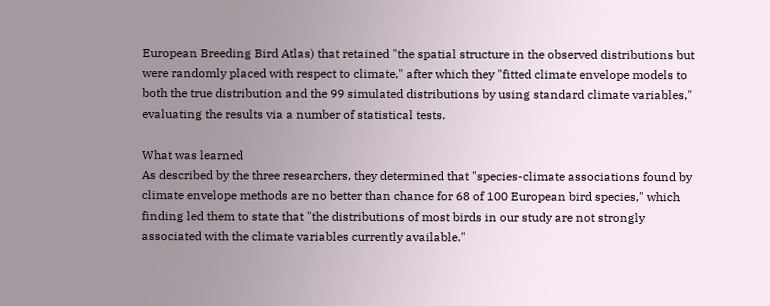European Breeding Bird Atlas) that retained "the spatial structure in the observed distributions but were randomly placed with respect to climate," after which they "fitted climate envelope models to both the true distribution and the 99 simulated distributions by using standard climate variables," evaluating the results via a number of statistical tests.

What was learned
As described by the three researchers, they determined that "species-climate associations found by climate envelope methods are no better than chance for 68 of 100 European bird species," which finding led them to state that "the distributions of most birds in our study are not strongly associated with the climate variables currently available."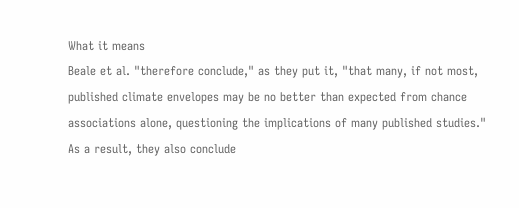What it means
Beale et al. "therefore conclude," as they put it, "that many, if not most, published climate envelopes may be no better than expected from chance associations alone, questioning the implications of many published studies." As a result, they also conclude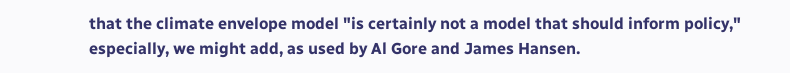that the climate envelope model "is certainly not a model that should inform policy," especially, we might add, as used by Al Gore and James Hansen.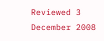Reviewed 3 December 2008